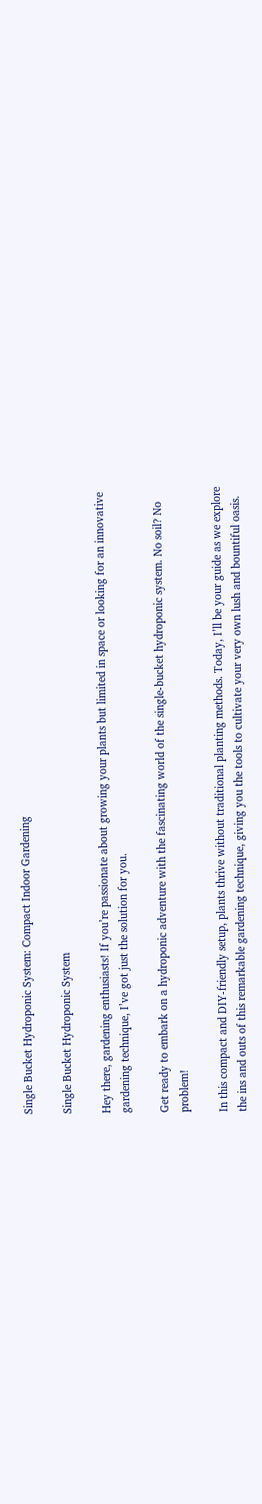Single Bucket Hydroponic System: Compact Indoor Gardening

Single Bucket Hydroponic System

Hey there, gardening enthusiasts! If you’re passionate about growing your plants but limited in space or looking for an innovative gardening technique, I’ve got just the solution for you.

Get ready to embark on a hydroponic adventure with the fascinating world of the single-bucket hydroponic system. No soil? No problem!

In this compact and DIY-friendly setup, plants thrive without traditional planting methods. Today, I’ll be your guide as we explore the ins and outs of this remarkable gardening technique, giving you the tools to cultivate your very own lush and bountiful oasis.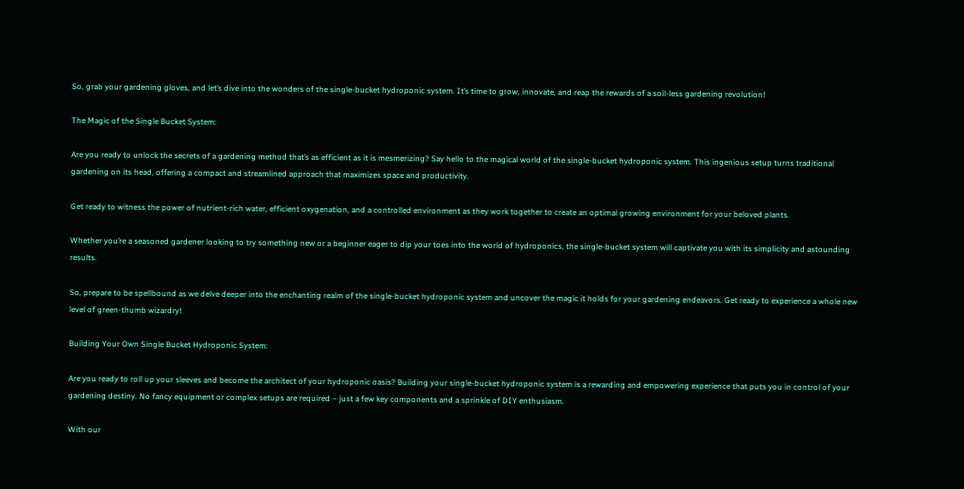So, grab your gardening gloves, and let’s dive into the wonders of the single-bucket hydroponic system. It’s time to grow, innovate, and reap the rewards of a soil-less gardening revolution!

The Magic of the Single Bucket System:

Are you ready to unlock the secrets of a gardening method that’s as efficient as it is mesmerizing? Say hello to the magical world of the single-bucket hydroponic system. This ingenious setup turns traditional gardening on its head, offering a compact and streamlined approach that maximizes space and productivity.

Get ready to witness the power of nutrient-rich water, efficient oxygenation, and a controlled environment as they work together to create an optimal growing environment for your beloved plants.

Whether you’re a seasoned gardener looking to try something new or a beginner eager to dip your toes into the world of hydroponics, the single-bucket system will captivate you with its simplicity and astounding results.

So, prepare to be spellbound as we delve deeper into the enchanting realm of the single-bucket hydroponic system and uncover the magic it holds for your gardening endeavors. Get ready to experience a whole new level of green-thumb wizardry!

Building Your Own Single Bucket Hydroponic System:

Are you ready to roll up your sleeves and become the architect of your hydroponic oasis? Building your single-bucket hydroponic system is a rewarding and empowering experience that puts you in control of your gardening destiny. No fancy equipment or complex setups are required – just a few key components and a sprinkle of DIY enthusiasm.

With our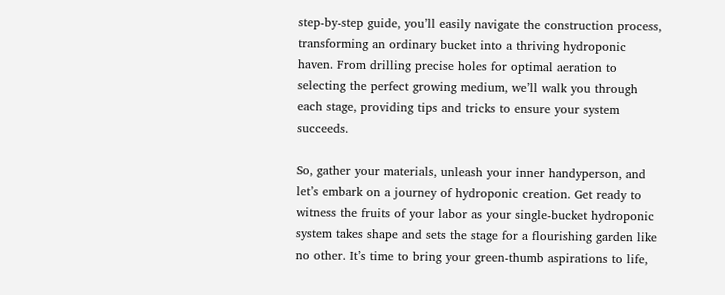step-by-step guide, you’ll easily navigate the construction process, transforming an ordinary bucket into a thriving hydroponic haven. From drilling precise holes for optimal aeration to selecting the perfect growing medium, we’ll walk you through each stage, providing tips and tricks to ensure your system succeeds.

So, gather your materials, unleash your inner handyperson, and let’s embark on a journey of hydroponic creation. Get ready to witness the fruits of your labor as your single-bucket hydroponic system takes shape and sets the stage for a flourishing garden like no other. It’s time to bring your green-thumb aspirations to life,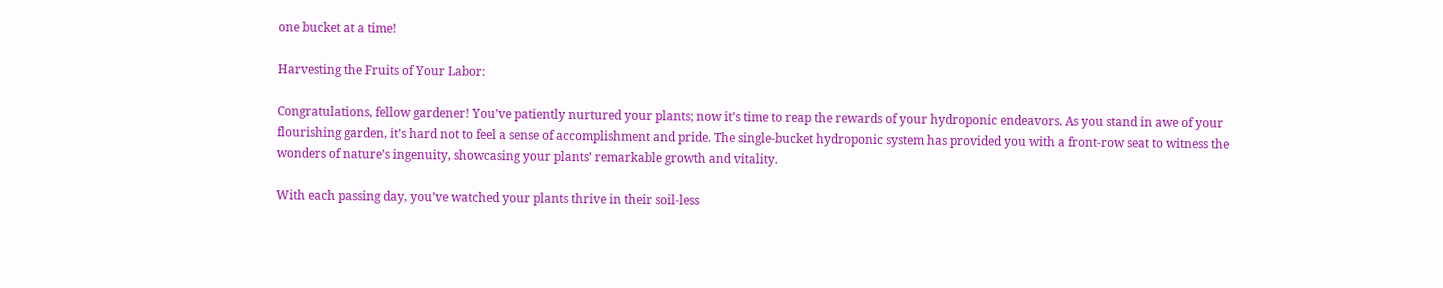one bucket at a time!

Harvesting the Fruits of Your Labor:

Congratulations, fellow gardener! You’ve patiently nurtured your plants; now it’s time to reap the rewards of your hydroponic endeavors. As you stand in awe of your flourishing garden, it’s hard not to feel a sense of accomplishment and pride. The single-bucket hydroponic system has provided you with a front-row seat to witness the wonders of nature’s ingenuity, showcasing your plants’ remarkable growth and vitality.

With each passing day, you’ve watched your plants thrive in their soil-less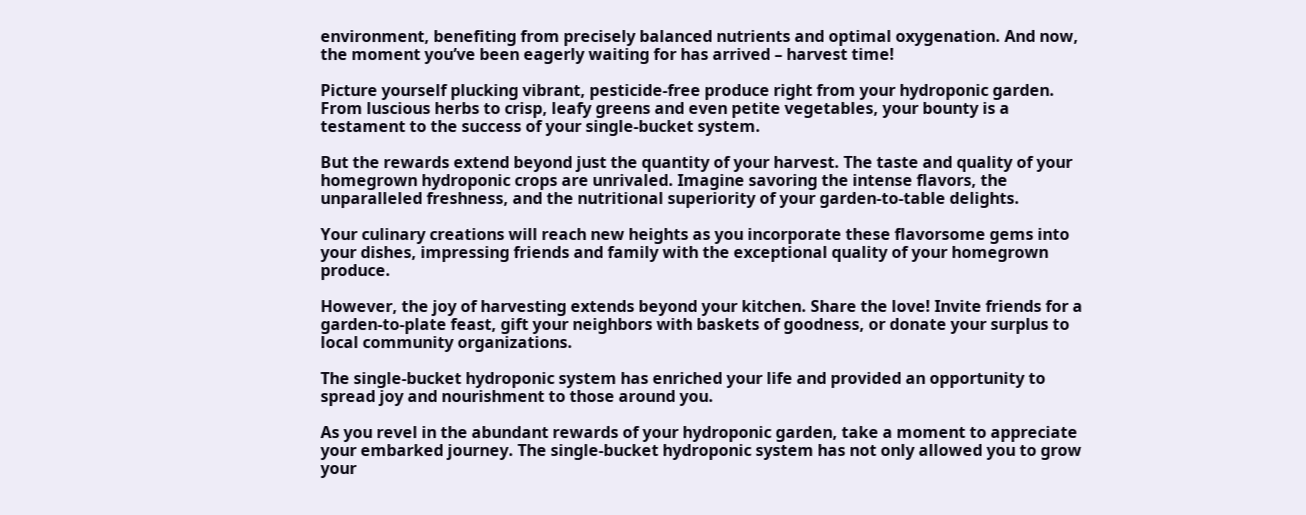environment, benefiting from precisely balanced nutrients and optimal oxygenation. And now, the moment you’ve been eagerly waiting for has arrived – harvest time!

Picture yourself plucking vibrant, pesticide-free produce right from your hydroponic garden. From luscious herbs to crisp, leafy greens and even petite vegetables, your bounty is a testament to the success of your single-bucket system.

But the rewards extend beyond just the quantity of your harvest. The taste and quality of your homegrown hydroponic crops are unrivaled. Imagine savoring the intense flavors, the unparalleled freshness, and the nutritional superiority of your garden-to-table delights.

Your culinary creations will reach new heights as you incorporate these flavorsome gems into your dishes, impressing friends and family with the exceptional quality of your homegrown produce.

However, the joy of harvesting extends beyond your kitchen. Share the love! Invite friends for a garden-to-plate feast, gift your neighbors with baskets of goodness, or donate your surplus to local community organizations.

The single-bucket hydroponic system has enriched your life and provided an opportunity to spread joy and nourishment to those around you.

As you revel in the abundant rewards of your hydroponic garden, take a moment to appreciate your embarked journey. The single-bucket hydroponic system has not only allowed you to grow your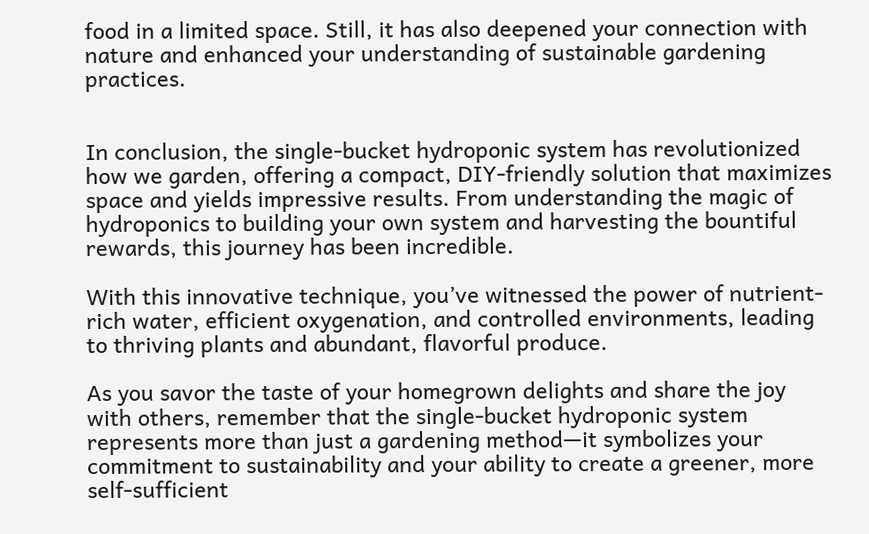food in a limited space. Still, it has also deepened your connection with nature and enhanced your understanding of sustainable gardening practices.


In conclusion, the single-bucket hydroponic system has revolutionized how we garden, offering a compact, DIY-friendly solution that maximizes space and yields impressive results. From understanding the magic of hydroponics to building your own system and harvesting the bountiful rewards, this journey has been incredible.

With this innovative technique, you’ve witnessed the power of nutrient-rich water, efficient oxygenation, and controlled environments, leading to thriving plants and abundant, flavorful produce.

As you savor the taste of your homegrown delights and share the joy with others, remember that the single-bucket hydroponic system represents more than just a gardening method—it symbolizes your commitment to sustainability and your ability to create a greener, more self-sufficient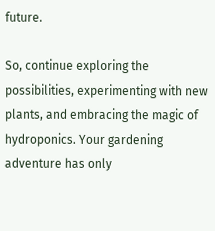future.

So, continue exploring the possibilities, experimenting with new plants, and embracing the magic of hydroponics. Your gardening adventure has only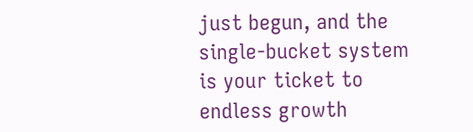just begun, and the single-bucket system is your ticket to endless growth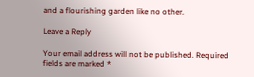and a flourishing garden like no other.

Leave a Reply

Your email address will not be published. Required fields are marked *